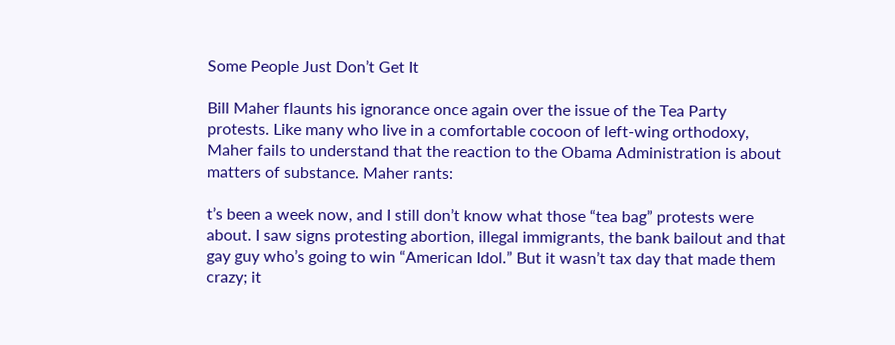Some People Just Don’t Get It

Bill Maher flaunts his ignorance once again over the issue of the Tea Party protests. Like many who live in a comfortable cocoon of left-wing orthodoxy, Maher fails to understand that the reaction to the Obama Administration is about matters of substance. Maher rants:

t’s been a week now, and I still don’t know what those “tea bag” protests were about. I saw signs protesting abortion, illegal immigrants, the bank bailout and that gay guy who’s going to win “American Idol.” But it wasn’t tax day that made them crazy; it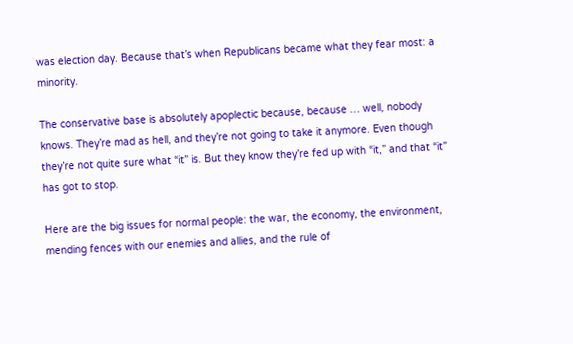was election day. Because that’s when Republicans became what they fear most: a minority.

The conservative base is absolutely apoplectic because, because … well, nobody knows. They’re mad as hell, and they’re not going to take it anymore. Even though they’re not quite sure what “it” is. But they know they’re fed up with “it,” and that “it” has got to stop.

Here are the big issues for normal people: the war, the economy, the environment, mending fences with our enemies and allies, and the rule of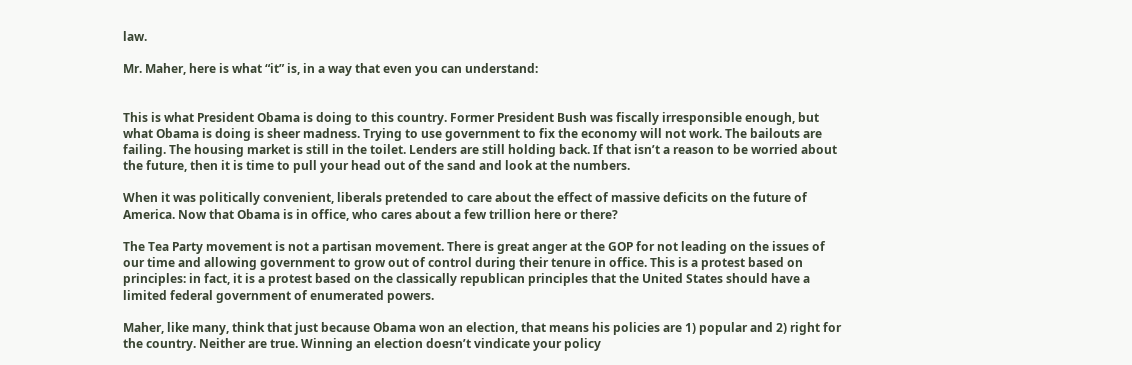law.

Mr. Maher, here is what “it” is, in a way that even you can understand:


This is what President Obama is doing to this country. Former President Bush was fiscally irresponsible enough, but what Obama is doing is sheer madness. Trying to use government to fix the economy will not work. The bailouts are failing. The housing market is still in the toilet. Lenders are still holding back. If that isn’t a reason to be worried about the future, then it is time to pull your head out of the sand and look at the numbers.

When it was politically convenient, liberals pretended to care about the effect of massive deficits on the future of America. Now that Obama is in office, who cares about a few trillion here or there?

The Tea Party movement is not a partisan movement. There is great anger at the GOP for not leading on the issues of our time and allowing government to grow out of control during their tenure in office. This is a protest based on principles: in fact, it is a protest based on the classically republican principles that the United States should have a limited federal government of enumerated powers.

Maher, like many, think that just because Obama won an election, that means his policies are 1) popular and 2) right for the country. Neither are true. Winning an election doesn’t vindicate your policy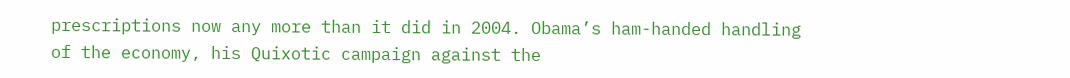prescriptions now any more than it did in 2004. Obama’s ham-handed handling of the economy, his Quixotic campaign against the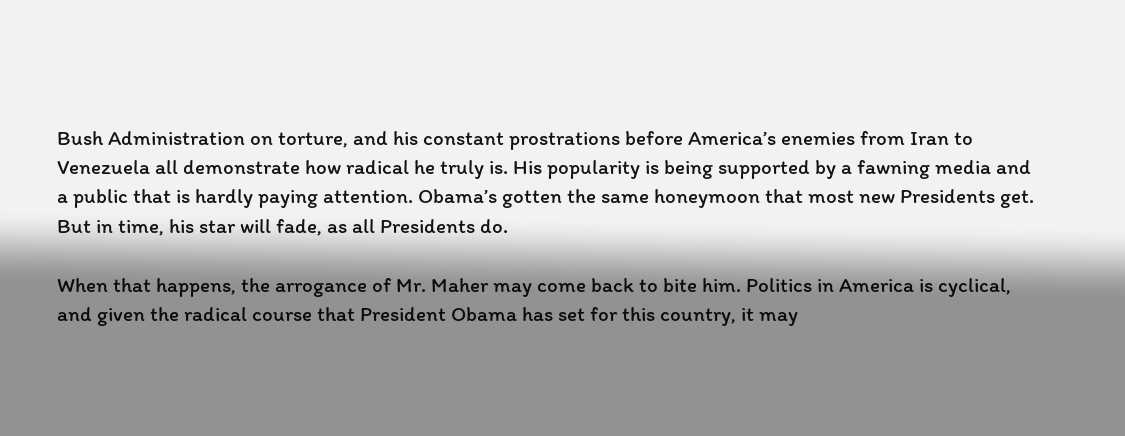Bush Administration on torture, and his constant prostrations before America’s enemies from Iran to Venezuela all demonstrate how radical he truly is. His popularity is being supported by a fawning media and a public that is hardly paying attention. Obama’s gotten the same honeymoon that most new Presidents get. But in time, his star will fade, as all Presidents do.

When that happens, the arrogance of Mr. Maher may come back to bite him. Politics in America is cyclical, and given the radical course that President Obama has set for this country, it may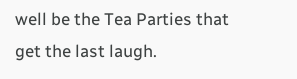well be the Tea Parties that get the last laugh.